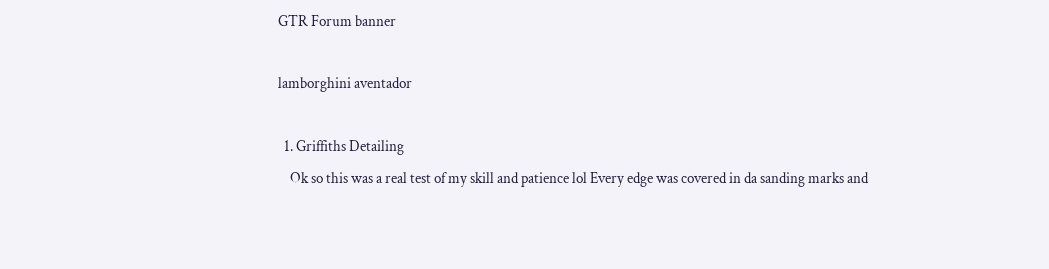GTR Forum banner

lamborghini aventador

  1. Griffiths Detailing
    Ok so this was a real test of my skill and patience lol Every edge was covered in da sanding marks and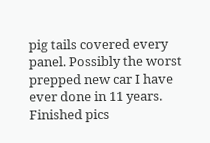pig tails covered every panel. Possibly the worst prepped new car I have ever done in 11 years. Finished pics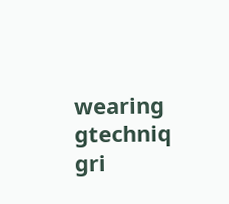wearing gtechniq gri